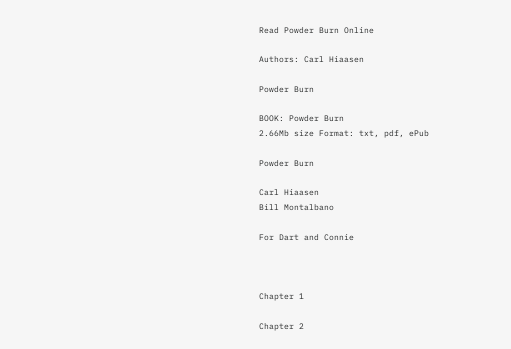Read Powder Burn Online

Authors: Carl Hiaasen

Powder Burn

BOOK: Powder Burn
2.66Mb size Format: txt, pdf, ePub

Powder Burn

Carl Hiaasen
Bill Montalbano

For Dart and Connie



Chapter 1

Chapter 2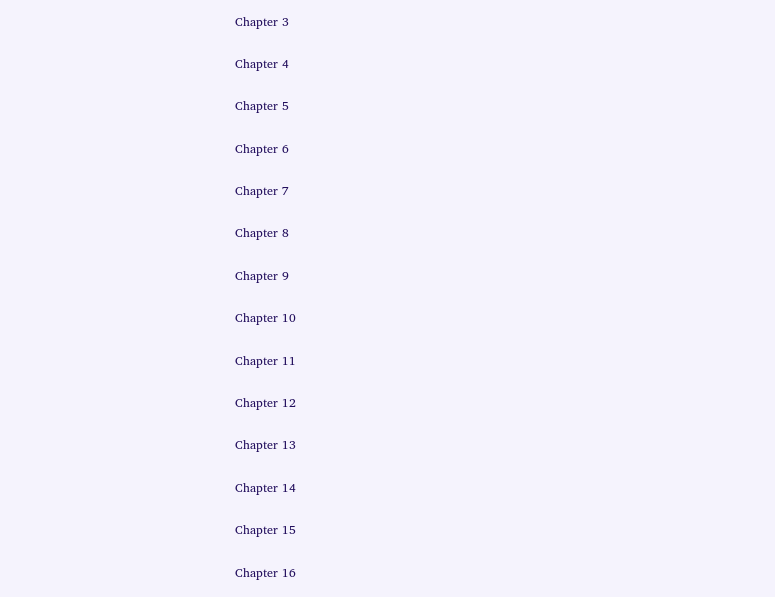Chapter 3

Chapter 4

Chapter 5

Chapter 6

Chapter 7

Chapter 8

Chapter 9

Chapter 10

Chapter 11

Chapter 12

Chapter 13

Chapter 14

Chapter 15

Chapter 16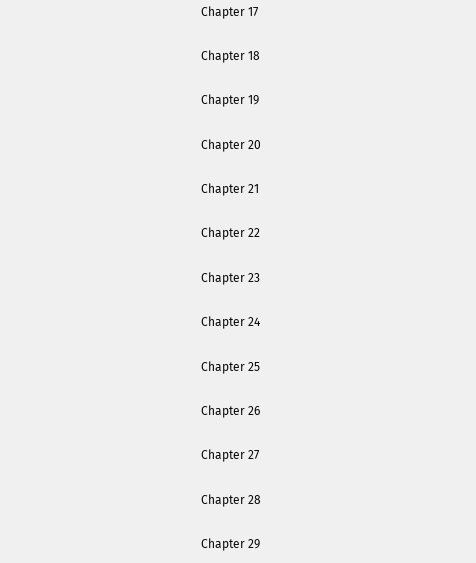Chapter 17

Chapter 18

Chapter 19

Chapter 20

Chapter 21

Chapter 22

Chapter 23

Chapter 24

Chapter 25

Chapter 26

Chapter 27

Chapter 28

Chapter 29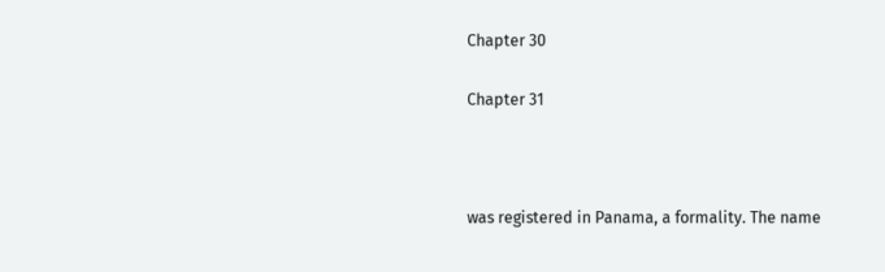Chapter 30

Chapter 31



was registered in Panama, a formality. The name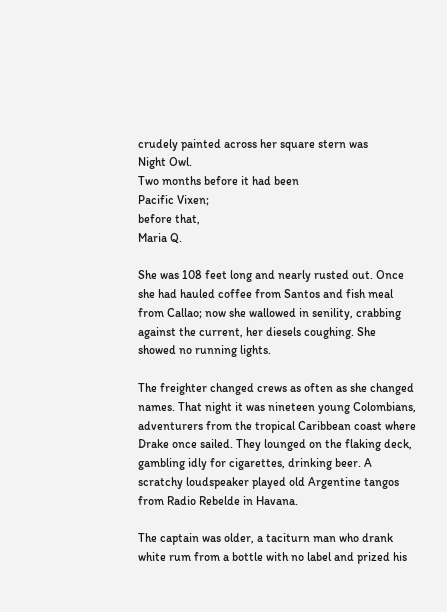crudely painted across her square stern was
Night Owl.
Two months before it had been
Pacific Vixen;
before that,
Maria Q.

She was 108 feet long and nearly rusted out. Once she had hauled coffee from Santos and fish meal from Callao; now she wallowed in senility, crabbing against the current, her diesels coughing. She showed no running lights.

The freighter changed crews as often as she changed names. That night it was nineteen young Colombians, adventurers from the tropical Caribbean coast where Drake once sailed. They lounged on the flaking deck, gambling idly for cigarettes, drinking beer. A scratchy loudspeaker played old Argentine tangos from Radio Rebelde in Havana.

The captain was older, a taciturn man who drank white rum from a bottle with no label and prized his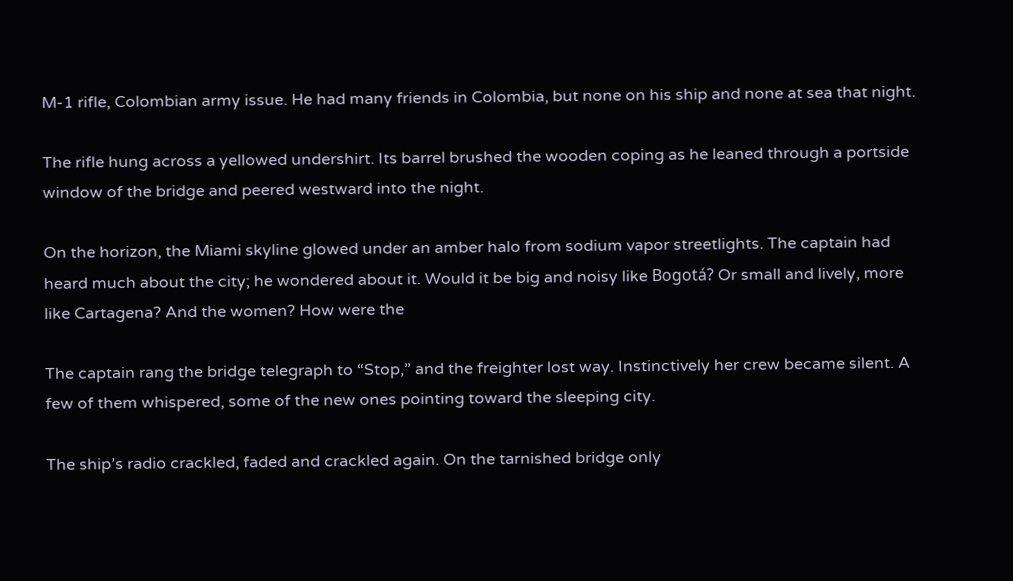M-1 rifle, Colombian army issue. He had many friends in Colombia, but none on his ship and none at sea that night.

The rifle hung across a yellowed undershirt. Its barrel brushed the wooden coping as he leaned through a portside window of the bridge and peered westward into the night.

On the horizon, the Miami skyline glowed under an amber halo from sodium vapor streetlights. The captain had heard much about the city; he wondered about it. Would it be big and noisy like Bogotá? Or small and lively, more like Cartagena? And the women? How were the

The captain rang the bridge telegraph to “Stop,” and the freighter lost way. Instinctively her crew became silent. A few of them whispered, some of the new ones pointing toward the sleeping city.

The ship’s radio crackled, faded and crackled again. On the tarnished bridge only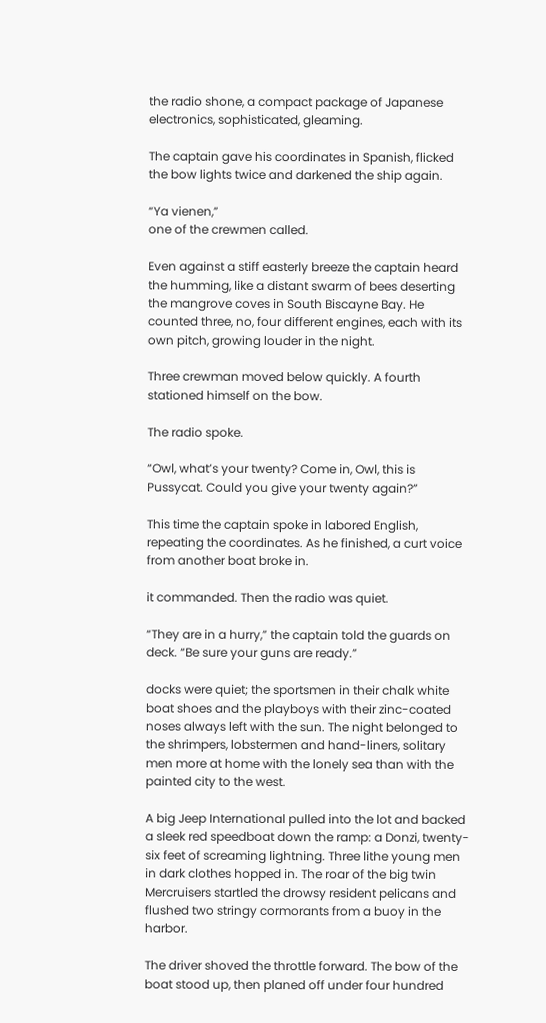the radio shone, a compact package of Japanese electronics, sophisticated, gleaming.

The captain gave his coordinates in Spanish, flicked the bow lights twice and darkened the ship again.

“Ya vienen,”
one of the crewmen called.

Even against a stiff easterly breeze the captain heard the humming, like a distant swarm of bees deserting the mangrove coves in South Biscayne Bay. He counted three, no, four different engines, each with its own pitch, growing louder in the night.

Three crewman moved below quickly. A fourth stationed himself on the bow.

The radio spoke.

“Owl, what’s your twenty? Come in, Owl, this is Pussycat. Could you give your twenty again?”

This time the captain spoke in labored English, repeating the coordinates. As he finished, a curt voice from another boat broke in.

it commanded. Then the radio was quiet.

“They are in a hurry,” the captain told the guards on deck. “Be sure your guns are ready.”

docks were quiet; the sportsmen in their chalk white boat shoes and the playboys with their zinc-coated noses always left with the sun. The night belonged to the shrimpers, lobstermen and hand-liners, solitary men more at home with the lonely sea than with the painted city to the west.

A big Jeep International pulled into the lot and backed a sleek red speedboat down the ramp: a Donzi, twenty-six feet of screaming lightning. Three lithe young men in dark clothes hopped in. The roar of the big twin Mercruisers startled the drowsy resident pelicans and flushed two stringy cormorants from a buoy in the harbor.

The driver shoved the throttle forward. The bow of the boat stood up, then planed off under four hundred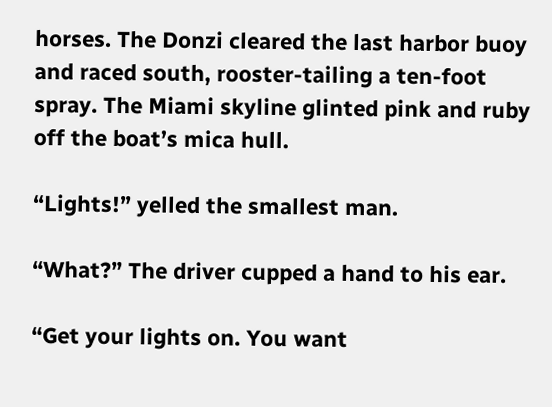horses. The Donzi cleared the last harbor buoy and raced south, rooster-tailing a ten-foot spray. The Miami skyline glinted pink and ruby off the boat’s mica hull.

“Lights!” yelled the smallest man.

“What?” The driver cupped a hand to his ear.

“Get your lights on. You want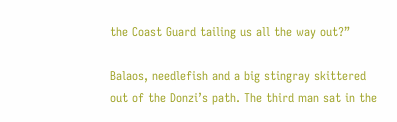the Coast Guard tailing us all the way out?”

Balaos, needlefish and a big stingray skittered out of the Donzi’s path. The third man sat in the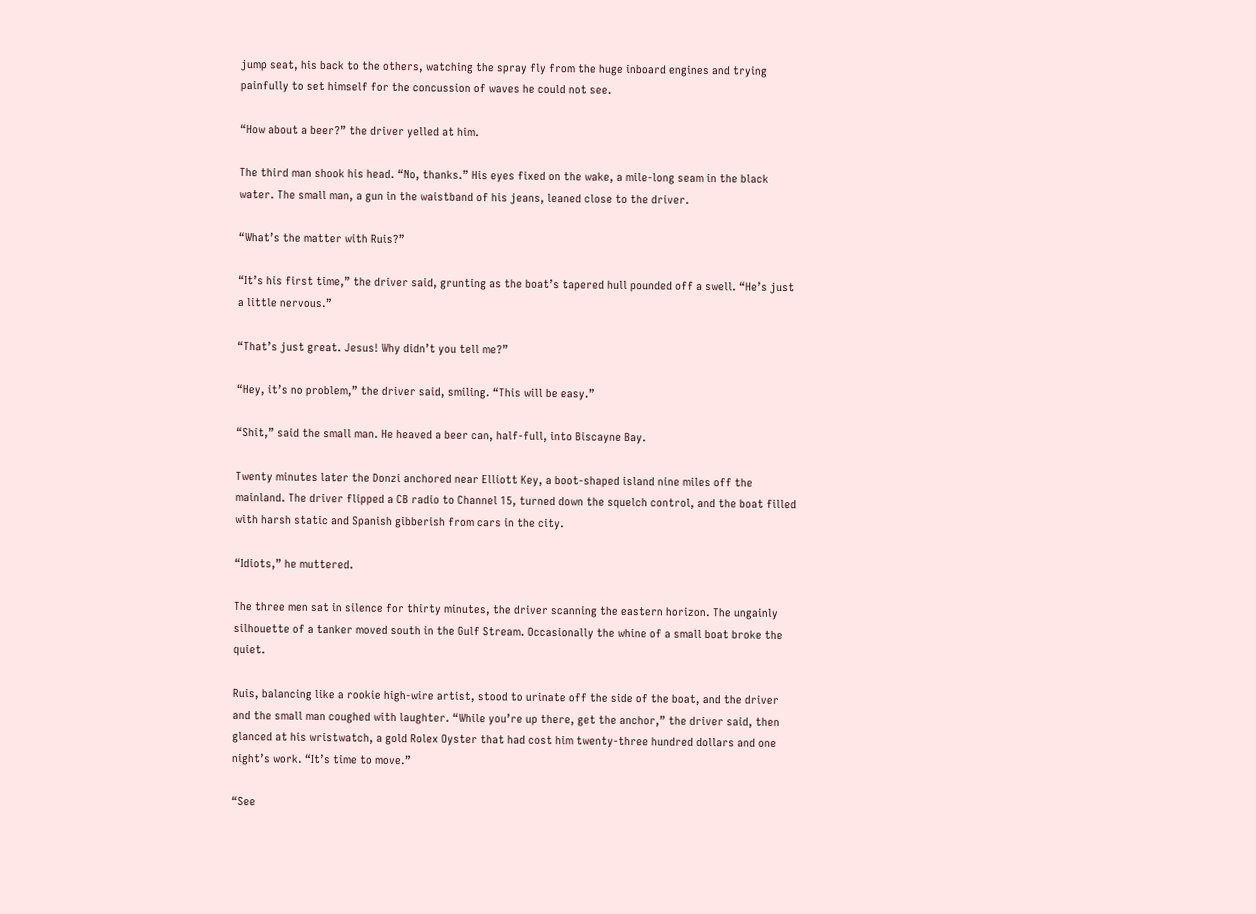jump seat, his back to the others, watching the spray fly from the huge inboard engines and trying painfully to set himself for the concussion of waves he could not see.

“How about a beer?” the driver yelled at him.

The third man shook his head. “No, thanks.” His eyes fixed on the wake, a mile-long seam in the black water. The small man, a gun in the waistband of his jeans, leaned close to the driver.

“What’s the matter with Ruis?”

“It’s his first time,” the driver said, grunting as the boat’s tapered hull pounded off a swell. “He’s just a little nervous.”

“That’s just great. Jesus! Why didn’t you tell me?”

“Hey, it’s no problem,” the driver said, smiling. “This will be easy.”

“Shit,” said the small man. He heaved a beer can, half-full, into Biscayne Bay.

Twenty minutes later the Donzi anchored near Elliott Key, a boot-shaped island nine miles off the mainland. The driver flipped a CB radio to Channel 15, turned down the squelch control, and the boat filled with harsh static and Spanish gibberish from cars in the city.

“Idiots,” he muttered.

The three men sat in silence for thirty minutes, the driver scanning the eastern horizon. The ungainly silhouette of a tanker moved south in the Gulf Stream. Occasionally the whine of a small boat broke the quiet.

Ruis, balancing like a rookie high-wire artist, stood to urinate off the side of the boat, and the driver and the small man coughed with laughter. “While you’re up there, get the anchor,” the driver said, then glanced at his wristwatch, a gold Rolex Oyster that had cost him twenty-three hundred dollars and one night’s work. “It’s time to move.”

“See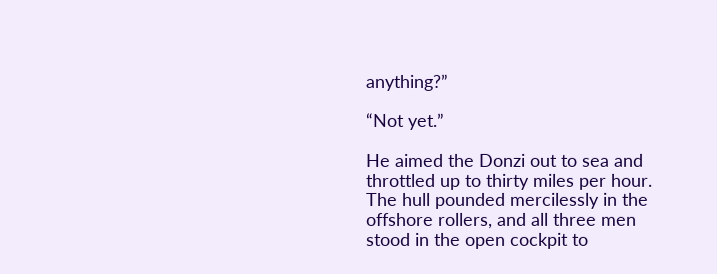anything?”

“Not yet.”

He aimed the Donzi out to sea and throttled up to thirty miles per hour. The hull pounded mercilessly in the offshore rollers, and all three men stood in the open cockpit to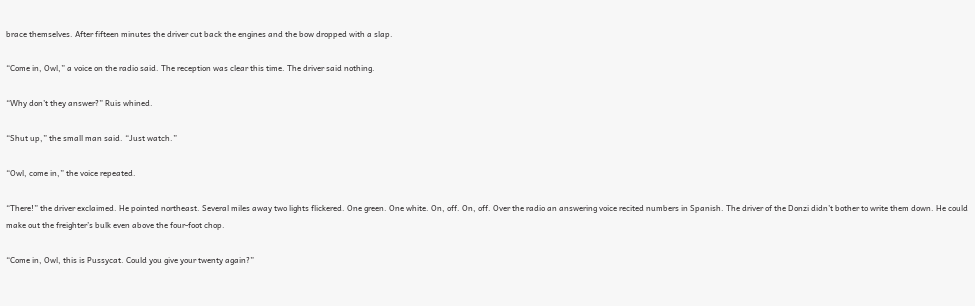brace themselves. After fifteen minutes the driver cut back the engines and the bow dropped with a slap.

“Come in, Owl,” a voice on the radio said. The reception was clear this time. The driver said nothing.

“Why don’t they answer?” Ruis whined.

“Shut up,” the small man said. “Just watch.”

“Owl, come in,” the voice repeated.

“There!” the driver exclaimed. He pointed northeast. Several miles away two lights flickered. One green. One white. On, off. On, off. Over the radio an answering voice recited numbers in Spanish. The driver of the Donzi didn’t bother to write them down. He could make out the freighter’s bulk even above the four-foot chop.

“Come in, Owl, this is Pussycat. Could you give your twenty again?”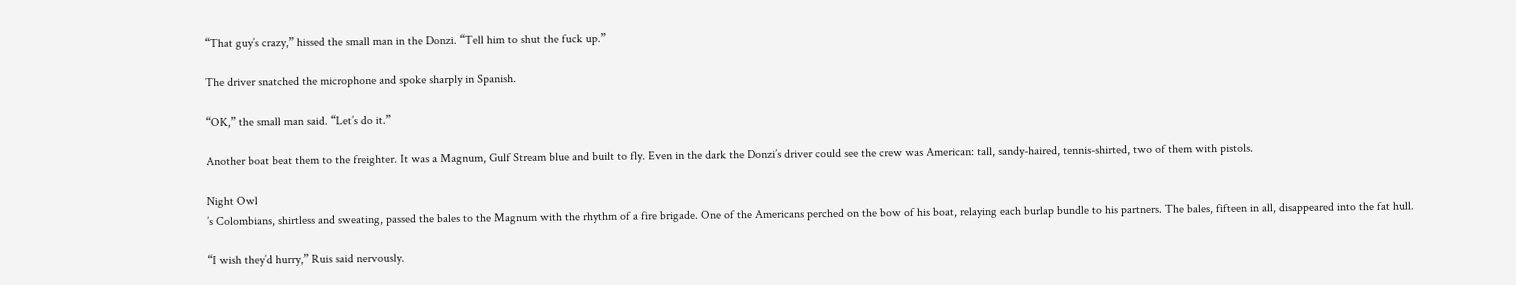“That guy’s crazy,” hissed the small man in the Donzi. “Tell him to shut the fuck up.”

The driver snatched the microphone and spoke sharply in Spanish.

“OK,” the small man said. “Let’s do it.”

Another boat beat them to the freighter. It was a Magnum, Gulf Stream blue and built to fly. Even in the dark the Donzi’s driver could see the crew was American: tall, sandy-haired, tennis-shirted, two of them with pistols.

Night Owl
’s Colombians, shirtless and sweating, passed the bales to the Magnum with the rhythm of a fire brigade. One of the Americans perched on the bow of his boat, relaying each burlap bundle to his partners. The bales, fifteen in all, disappeared into the fat hull.

“I wish they’d hurry,” Ruis said nervously.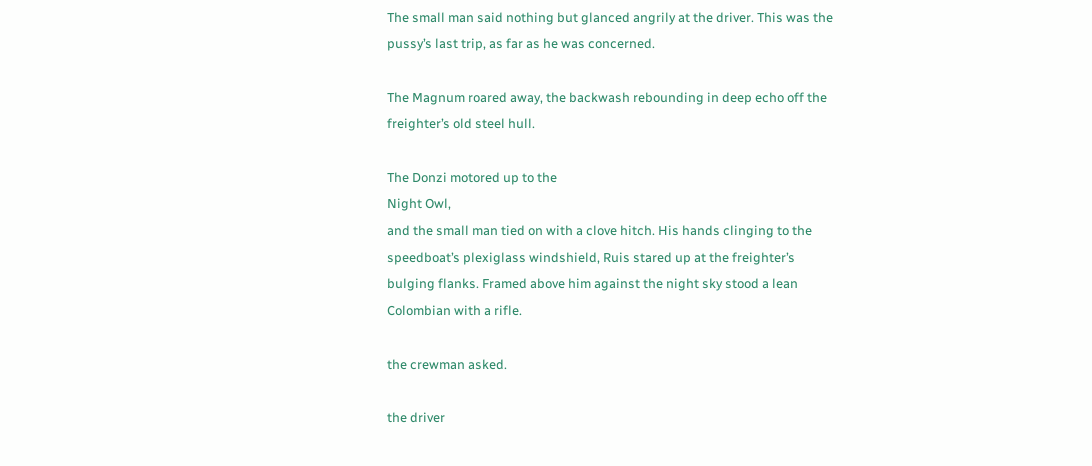The small man said nothing but glanced angrily at the driver. This was the pussy’s last trip, as far as he was concerned.

The Magnum roared away, the backwash rebounding in deep echo off the freighter’s old steel hull.

The Donzi motored up to the
Night Owl,
and the small man tied on with a clove hitch. His hands clinging to the speedboat’s plexiglass windshield, Ruis stared up at the freighter’s bulging flanks. Framed above him against the night sky stood a lean Colombian with a rifle.

the crewman asked.

the driver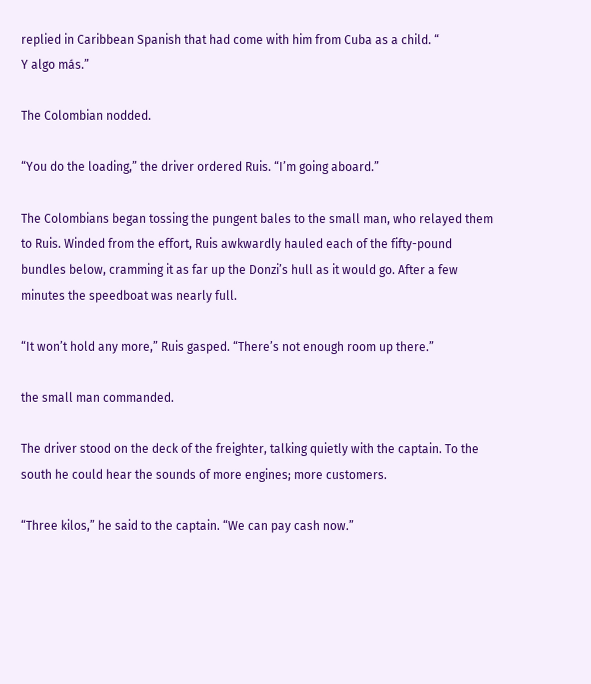replied in Caribbean Spanish that had come with him from Cuba as a child. “
Y algo más.”

The Colombian nodded.

“You do the loading,” the driver ordered Ruis. “I’m going aboard.”

The Colombians began tossing the pungent bales to the small man, who relayed them to Ruis. Winded from the effort, Ruis awkwardly hauled each of the fifty-pound bundles below, cramming it as far up the Donzi’s hull as it would go. After a few minutes the speedboat was nearly full.

“It won’t hold any more,” Ruis gasped. “There’s not enough room up there.”

the small man commanded.

The driver stood on the deck of the freighter, talking quietly with the captain. To the south he could hear the sounds of more engines; more customers.

“Three kilos,” he said to the captain. “We can pay cash now.”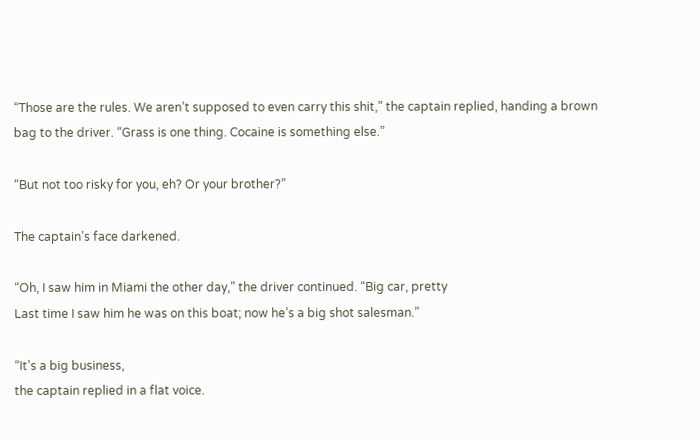“Those are the rules. We aren’t supposed to even carry this shit,” the captain replied, handing a brown bag to the driver. “Grass is one thing. Cocaine is something else.”

“But not too risky for you, eh? Or your brother?”

The captain’s face darkened.

“Oh, I saw him in Miami the other day,” the driver continued. “Big car, pretty
Last time I saw him he was on this boat; now he’s a big shot salesman.”

“It’s a big business,
the captain replied in a flat voice.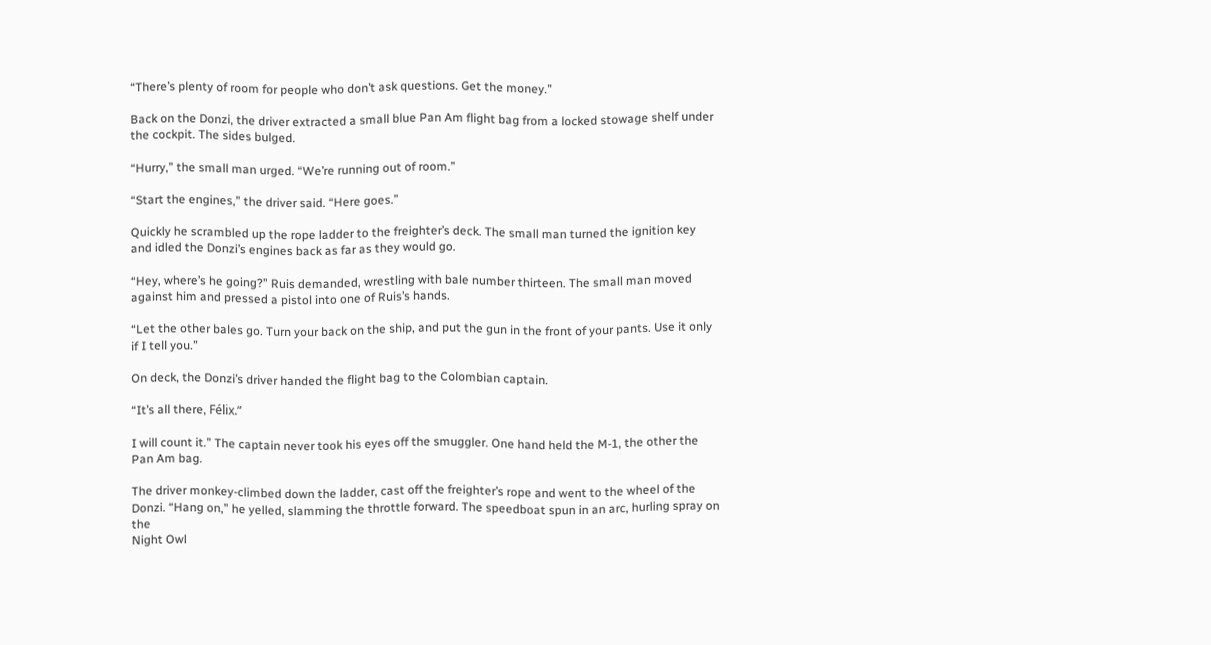“There’s plenty of room for people who don’t ask questions. Get the money.”

Back on the Donzi, the driver extracted a small blue Pan Am flight bag from a locked stowage shelf under the cockpit. The sides bulged.

“Hurry,” the small man urged. “We’re running out of room.”

“Start the engines,” the driver said. “Here goes.”

Quickly he scrambled up the rope ladder to the freighter’s deck. The small man turned the ignition key and idled the Donzi’s engines back as far as they would go.

“Hey, where’s he going?” Ruis demanded, wrestling with bale number thirteen. The small man moved against him and pressed a pistol into one of Ruis’s hands.

“Let the other bales go. Turn your back on the ship, and put the gun in the front of your pants. Use it only if I tell you.”

On deck, the Donzi’s driver handed the flight bag to the Colombian captain.

“It’s all there, Félix.”

I will count it.” The captain never took his eyes off the smuggler. One hand held the M-1, the other the Pan Am bag.

The driver monkey-climbed down the ladder, cast off the freighter’s rope and went to the wheel of the Donzi. “Hang on,” he yelled, slamming the throttle forward. The speedboat spun in an arc, hurling spray on the
Night Owl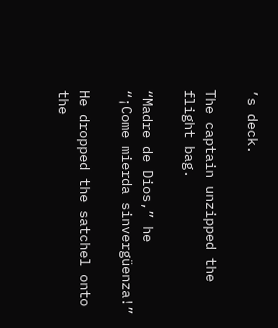’s deck.

The captain unzipped the flight bag.

“Madre de Dios,” he
“¡Come mierda sinvergüenza!”

He dropped the satchel onto the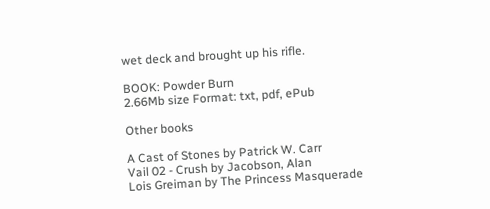wet deck and brought up his rifle.

BOOK: Powder Burn
2.66Mb size Format: txt, pdf, ePub

Other books

A Cast of Stones by Patrick W. Carr
Vail 02 - Crush by Jacobson, Alan
Lois Greiman by The Princess Masquerade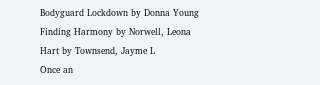Bodyguard Lockdown by Donna Young
Finding Harmony by Norwell, Leona
Hart by Townsend, Jayme L
Once an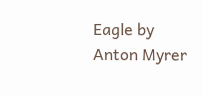Eagle by Anton Myrer